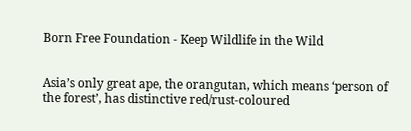Born Free Foundation - Keep Wildlife in the Wild


Asia’s only great ape, the orangutan, which means ‘person of the forest’, has distinctive red/rust-coloured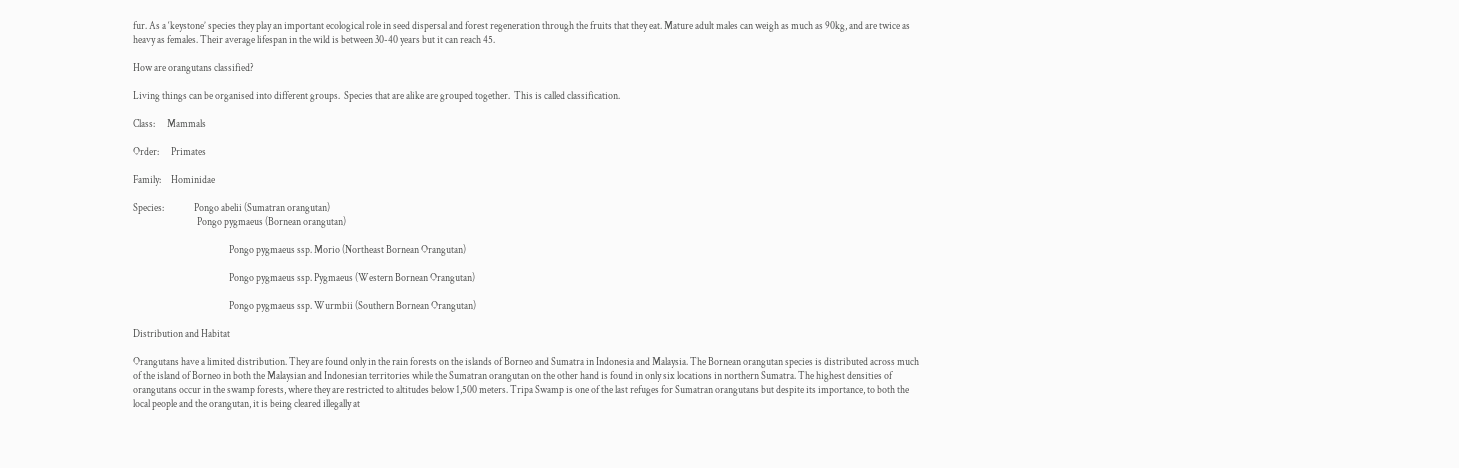fur. As a ‘keystone’ species they play an important ecological role in seed dispersal and forest regeneration through the fruits that they eat. Mature adult males can weigh as much as 90kg, and are twice as heavy as females. Their average lifespan in the wild is between 30-40 years but it can reach 45.

How are orangutans classified?

Living things can be organised into different groups.  Species that are alike are grouped together.  This is called classification.

Class:      Mammals

Order:      Primates

Family:     Hominidae

Species:               Pongo abelii (Sumatran orangutan)
                                Pongo pygmaeus (Bornean orangutan)

                                                Pongo pygmaeus ssp. Morio (Northeast Bornean Orangutan)

                                                Pongo pygmaeus ssp. Pygmaeus (Western Bornean Orangutan)

                                                Pongo pygmaeus ssp. Wurmbii (Southern Bornean Orangutan)

Distribution and Habitat

Orangutans have a limited distribution. They are found only in the rain forests on the islands of Borneo and Sumatra in Indonesia and Malaysia. The Bornean orangutan species is distributed across much of the island of Borneo in both the Malaysian and Indonesian territories while the Sumatran orangutan on the other hand is found in only six locations in northern Sumatra. The highest densities of orangutans occur in the swamp forests, where they are restricted to altitudes below 1,500 meters. Tripa Swamp is one of the last refuges for Sumatran orangutans but despite its importance, to both the local people and the orangutan, it is being cleared illegally at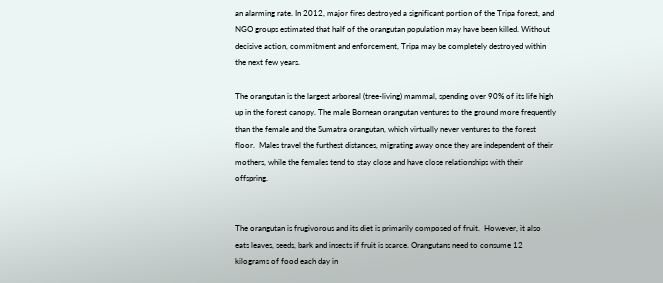an alarming rate. In 2012, major fires destroyed a significant portion of the Tripa forest, and NGO groups estimated that half of the orangutan population may have been killed. Without decisive action, commitment and enforcement, Tripa may be completely destroyed within the next few years.

The orangutan is the largest arboreal (tree-living) mammal, spending over 90% of its life high up in the forest canopy. The male Bornean orangutan ventures to the ground more frequently than the female and the Sumatra orangutan, which virtually never ventures to the forest floor.  Males travel the furthest distances, migrating away once they are independent of their mothers, while the females tend to stay close and have close relationships with their offspring.


The orangutan is frugivorous and its diet is primarily composed of fruit.  However, it also eats leaves, seeds, bark and insects if fruit is scarce. Orangutans need to consume 12 kilograms of food each day in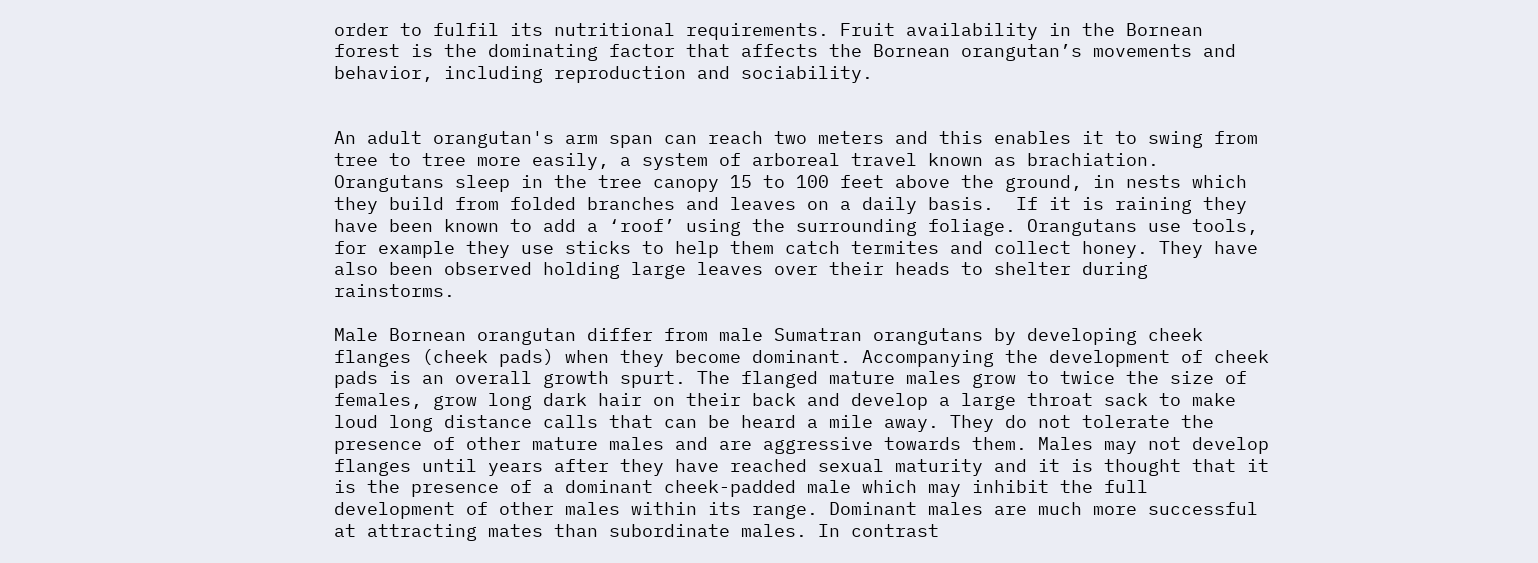order to fulfil its nutritional requirements. Fruit availability in the Bornean forest is the dominating factor that affects the Bornean orangutan’s movements and behavior, including reproduction and sociability.


An adult orangutan's arm span can reach two meters and this enables it to swing from tree to tree more easily, a system of arboreal travel known as brachiation. Orangutans sleep in the tree canopy 15 to 100 feet above the ground, in nests which they build from folded branches and leaves on a daily basis.  If it is raining they have been known to add a ‘roof’ using the surrounding foliage. Orangutans use tools,   for example they use sticks to help them catch termites and collect honey. They have also been observed holding large leaves over their heads to shelter during rainstorms.

Male Bornean orangutan differ from male Sumatran orangutans by developing cheek flanges (cheek pads) when they become dominant. Accompanying the development of cheek pads is an overall growth spurt. The flanged mature males grow to twice the size of females, grow long dark hair on their back and develop a large throat sack to make loud long distance calls that can be heard a mile away. They do not tolerate the presence of other mature males and are aggressive towards them. Males may not develop flanges until years after they have reached sexual maturity and it is thought that it is the presence of a dominant cheek-padded male which may inhibit the full development of other males within its range. Dominant males are much more successful at attracting mates than subordinate males. In contrast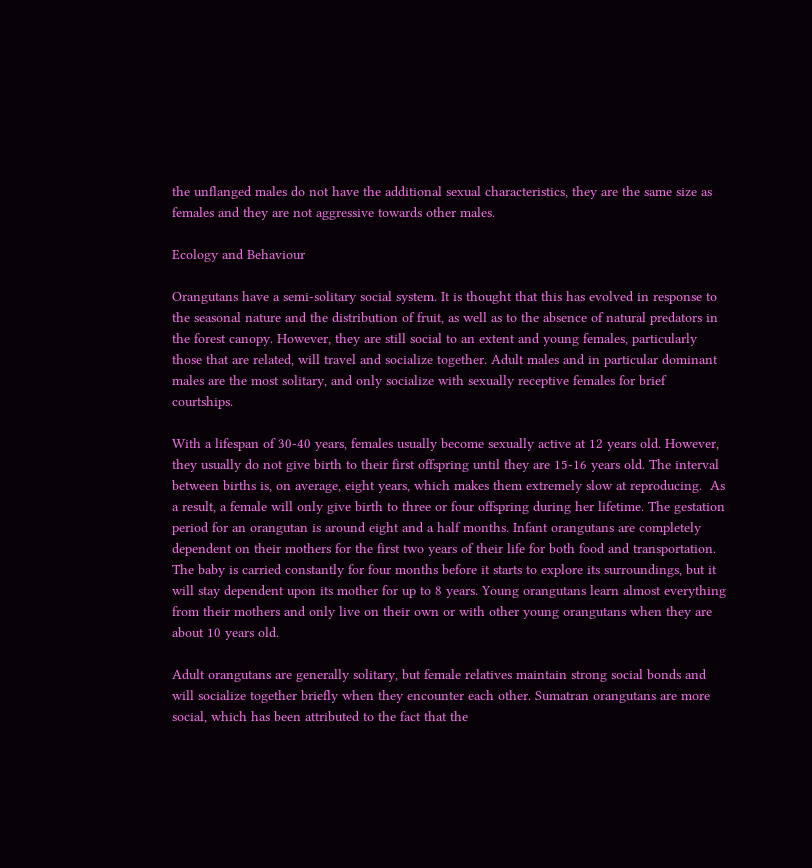the unflanged males do not have the additional sexual characteristics, they are the same size as females and they are not aggressive towards other males.

Ecology and Behaviour

Orangutans have a semi-solitary social system. It is thought that this has evolved in response to    the seasonal nature and the distribution of fruit, as well as to the absence of natural predators in the forest canopy. However, they are still social to an extent and young females, particularly those that are related, will travel and socialize together. Adult males and in particular dominant males are the most solitary, and only socialize with sexually receptive females for brief courtships.

With a lifespan of 30-40 years, females usually become sexually active at 12 years old. However, they usually do not give birth to their first offspring until they are 15-16 years old. The interval between births is, on average, eight years, which makes them extremely slow at reproducing.  As a result, a female will only give birth to three or four offspring during her lifetime. The gestation period for an orangutan is around eight and a half months. Infant orangutans are completely dependent on their mothers for the first two years of their life for both food and transportation. The baby is carried constantly for four months before it starts to explore its surroundings, but it will stay dependent upon its mother for up to 8 years. Young orangutans learn almost everything from their mothers and only live on their own or with other young orangutans when they are about 10 years old.

Adult orangutans are generally solitary, but female relatives maintain strong social bonds and will socialize together briefly when they encounter each other. Sumatran orangutans are more social, which has been attributed to the fact that the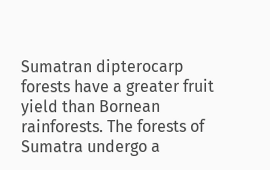Sumatran dipterocarp forests have a greater fruit yield than Bornean rainforests. The forests of Sumatra undergo a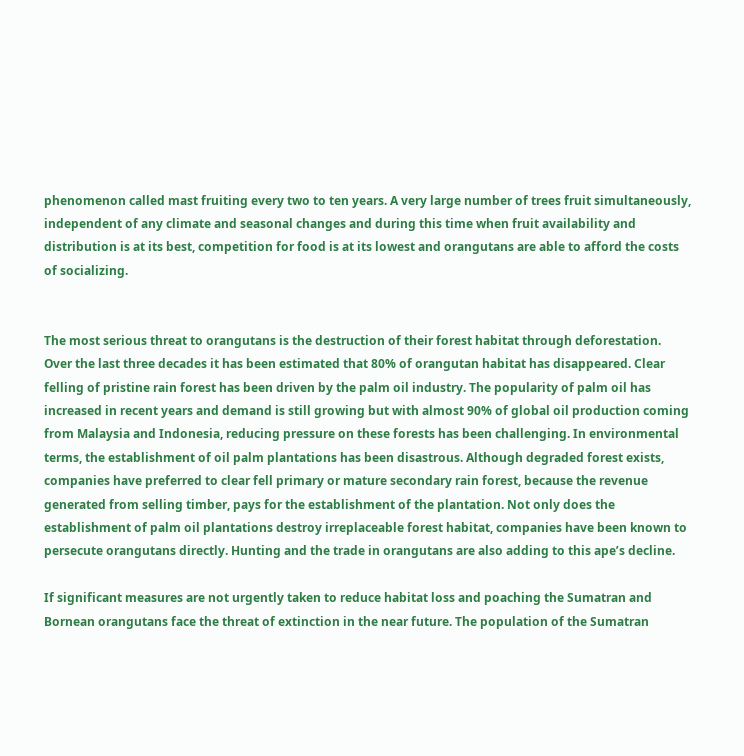phenomenon called mast fruiting every two to ten years. A very large number of trees fruit simultaneously, independent of any climate and seasonal changes and during this time when fruit availability and distribution is at its best, competition for food is at its lowest and orangutans are able to afford the costs of socializing.


The most serious threat to orangutans is the destruction of their forest habitat through deforestation. Over the last three decades it has been estimated that 80% of orangutan habitat has disappeared. Clear felling of pristine rain forest has been driven by the palm oil industry. The popularity of palm oil has increased in recent years and demand is still growing but with almost 90% of global oil production coming from Malaysia and Indonesia, reducing pressure on these forests has been challenging. In environmental terms, the establishment of oil palm plantations has been disastrous. Although degraded forest exists, companies have preferred to clear fell primary or mature secondary rain forest, because the revenue generated from selling timber, pays for the establishment of the plantation. Not only does the establishment of palm oil plantations destroy irreplaceable forest habitat, companies have been known to persecute orangutans directly. Hunting and the trade in orangutans are also adding to this ape’s decline.

If significant measures are not urgently taken to reduce habitat loss and poaching the Sumatran and Bornean orangutans face the threat of extinction in the near future. The population of the Sumatran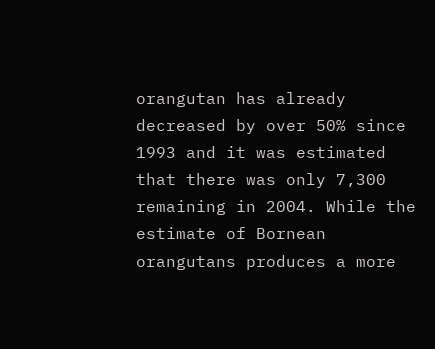orangutan has already decreased by over 50% since 1993 and it was estimated that there was only 7,300 remaining in 2004. While the estimate of Bornean orangutans produces a more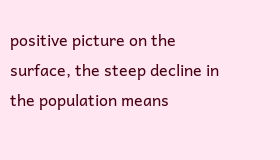positive picture on the surface, the steep decline in the population means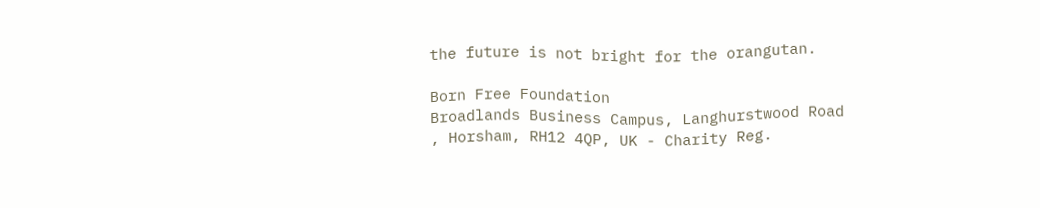the future is not bright for the orangutan.

Born Free Foundation
Broadlands Business Campus, Langhurstwood Road
, Horsham, RH12 4QP, UK - Charity Reg.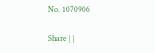No. 1070906

Share | |